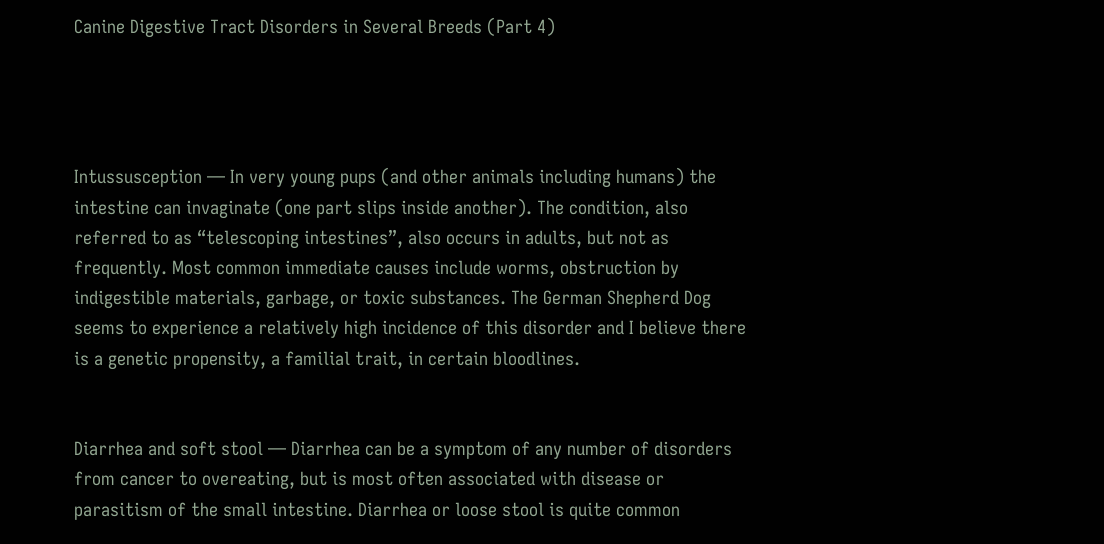Canine Digestive Tract Disorders in Several Breeds (Part 4)




Intussusception — In very young pups (and other animals including humans) the intestine can invaginate (one part slips inside another). The condition, also referred to as “telescoping intestines”, also occurs in adults, but not as frequently. Most common immediate causes include worms, obstruction by indigestible materials, garbage, or toxic substances. The German Shepherd Dog seems to experience a relatively high incidence of this disorder and I believe there is a genetic propensity, a familial trait, in certain bloodlines.


Diarrhea and soft stool — Diarrhea can be a symptom of any number of disorders from cancer to overeating, but is most often associated with disease or parasitism of the small intestine. Diarrhea or loose stool is quite common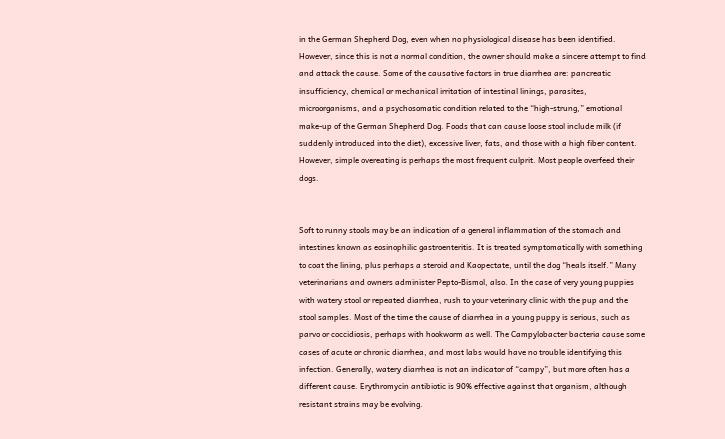in the German Shepherd Dog, even when no physiological disease has been identified. However, since this is not a normal condition, the owner should make a sincere attempt to find and attack the cause. Some of the causative factors in true diarrhea are: pancreatic insufficiency, chemical or mechanical irritation of intestinal linings, parasites, microorganisms, and a psychosomatic condition related to the “high-strung,” emotional make-up of the German Shepherd Dog. Foods that can cause loose stool include milk (if suddenly introduced into the diet), excessive liver, fats, and those with a high fiber content. However, simple overeating is perhaps the most frequent culprit. Most people overfeed their dogs.


Soft to runny stools may be an indication of a general inflammation of the stomach and intestines known as eosinophilic gastroenteritis. It is treated symptomatically with something to coat the lining, plus perhaps a steroid and Kaopectate, until the dog “heals itself.” Many veterinarians and owners administer Pepto-Bismol, also. In the case of very young puppies with watery stool or repeated diarrhea, rush to your veterinary clinic with the pup and the stool samples. Most of the time the cause of diarrhea in a young puppy is serious, such as parvo or coccidiosis, perhaps with hookworm as well. The Campylobacter bacteria cause some cases of acute or chronic diarrhea, and most labs would have no trouble identifying this infection. Generally, watery diarrhea is not an indicator of “campy”, but more often has a different cause. Erythromycin antibiotic is 90% effective against that organism, although resistant strains may be evolving.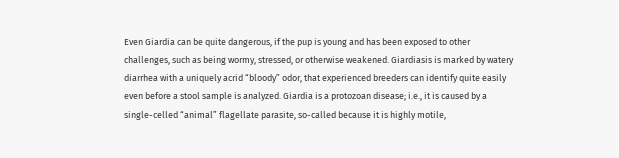Even Giardia can be quite dangerous, if the pup is young and has been exposed to other challenges, such as being wormy, stressed, or otherwise weakened. Giardiasis is marked by watery diarrhea with a uniquely acrid “bloody” odor, that experienced breeders can identify quite easily even before a stool sample is analyzed. Giardia is a protozoan disease; i.e., it is caused by a single-celled “animal” flagellate parasite, so-called because it is highly motile,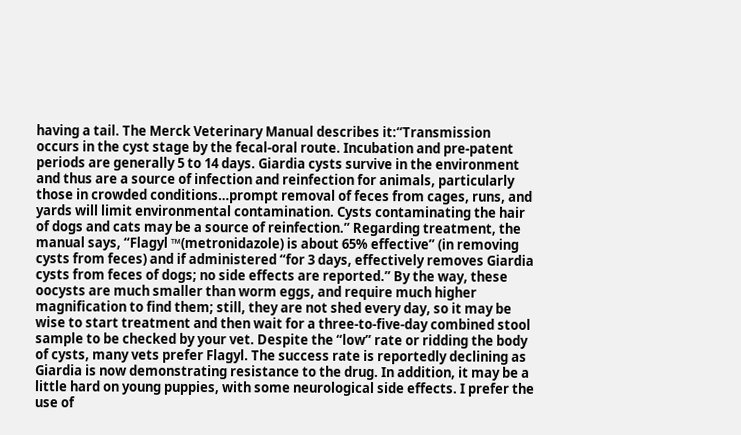having a tail. The Merck Veterinary Manual describes it:“Transmission occurs in the cyst stage by the fecal-oral route. Incubation and pre-patent periods are generally 5 to 14 days. Giardia cysts survive in the environment and thus are a source of infection and reinfection for animals, particularly those in crowded conditions…prompt removal of feces from cages, runs, and yards will limit environmental contamination. Cysts contaminating the hair of dogs and cats may be a source of reinfection.” Regarding treatment, the manual says, “Flagyl ™(metronidazole) is about 65% effective” (in removing cysts from feces) and if administered “for 3 days, effectively removes Giardia cysts from feces of dogs; no side effects are reported.” By the way, these oocysts are much smaller than worm eggs, and require much higher magnification to find them; still, they are not shed every day, so it may be wise to start treatment and then wait for a three-to-five-day combined stool sample to be checked by your vet. Despite the “low” rate or ridding the body of cysts, many vets prefer Flagyl. The success rate is reportedly declining as Giardia is now demonstrating resistance to the drug. In addition, it may be a little hard on young puppies, with some neurological side effects. I prefer the use of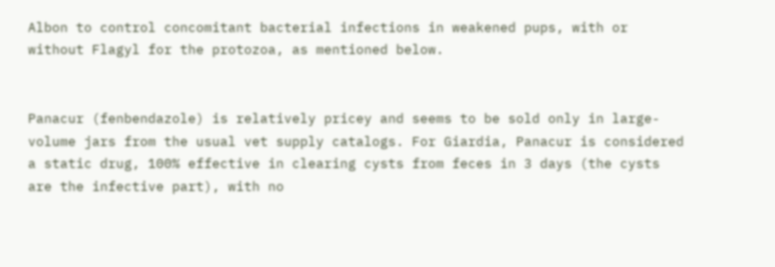Albon to control concomitant bacterial infections in weakened pups, with or without Flagyl for the protozoa, as mentioned below.


Panacur (fenbendazole) is relatively pricey and seems to be sold only in large-volume jars from the usual vet supply catalogs. For Giardia, Panacur is considered a static drug, 100% effective in clearing cysts from feces in 3 days (the cysts are the infective part), with no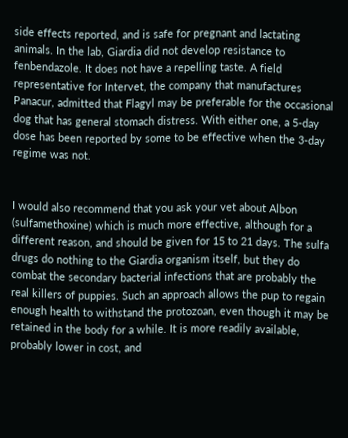side effects reported, and is safe for pregnant and lactating animals. In the lab, Giardia did not develop resistance to fenbendazole. It does not have a repelling taste. A field representative for Intervet, the company that manufactures Panacur, admitted that Flagyl may be preferable for the occasional dog that has general stomach distress. With either one, a 5-day dose has been reported by some to be effective when the 3-day regime was not.


I would also recommend that you ask your vet about Albon (sulfamethoxine) which is much more effective, although for a different reason, and should be given for 15 to 21 days. The sulfa drugs do nothing to the Giardia organism itself, but they do combat the secondary bacterial infections that are probably the real killers of puppies. Such an approach allows the pup to regain enough health to withstand the protozoan, even though it may be retained in the body for a while. It is more readily available, probably lower in cost, and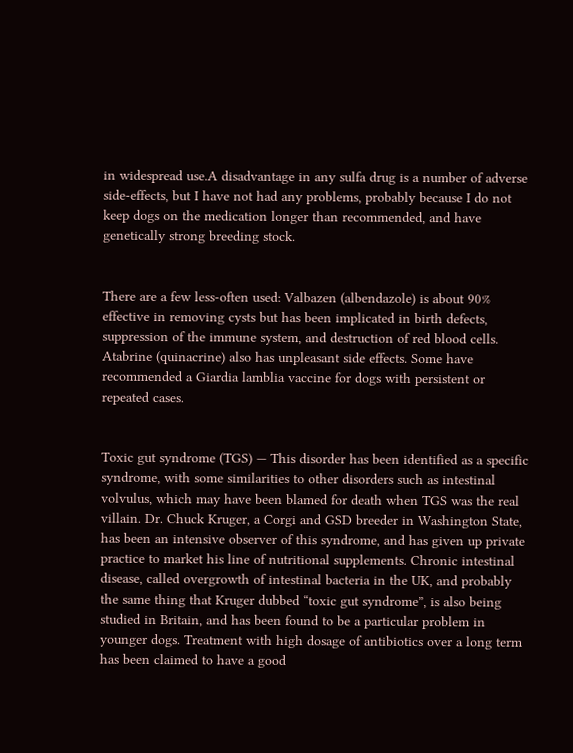in widespread use.A disadvantage in any sulfa drug is a number of adverse side-effects, but I have not had any problems, probably because I do not keep dogs on the medication longer than recommended, and have genetically strong breeding stock.


There are a few less-often used: Valbazen (albendazole) is about 90% effective in removing cysts but has been implicated in birth defects, suppression of the immune system, and destruction of red blood cells. Atabrine (quinacrine) also has unpleasant side effects. Some have recommended a Giardia lamblia vaccine for dogs with persistent or repeated cases.


Toxic gut syndrome (TGS) — This disorder has been identified as a specific syndrome, with some similarities to other disorders such as intestinal volvulus, which may have been blamed for death when TGS was the real villain. Dr. Chuck Kruger, a Corgi and GSD breeder in Washington State, has been an intensive observer of this syndrome, and has given up private practice to market his line of nutritional supplements. Chronic intestinal disease, called overgrowth of intestinal bacteria in the UK, and probably the same thing that Kruger dubbed “toxic gut syndrome”, is also being studied in Britain, and has been found to be a particular problem in younger dogs. Treatment with high dosage of antibiotics over a long term has been claimed to have a good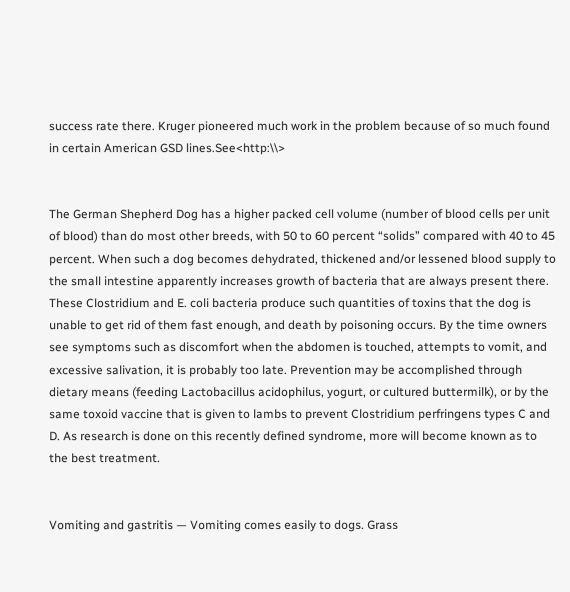success rate there. Kruger pioneered much work in the problem because of so much found in certain American GSD lines.See<http:\\>


The German Shepherd Dog has a higher packed cell volume (number of blood cells per unit of blood) than do most other breeds, with 50 to 60 percent “solids” compared with 40 to 45 percent. When such a dog becomes dehydrated, thickened and/or lessened blood supply to the small intestine apparently increases growth of bacteria that are always present there. These Clostridium and E. coli bacteria produce such quantities of toxins that the dog is unable to get rid of them fast enough, and death by poisoning occurs. By the time owners see symptoms such as discomfort when the abdomen is touched, attempts to vomit, and excessive salivation, it is probably too late. Prevention may be accomplished through dietary means (feeding Lactobacillus acidophilus, yogurt, or cultured buttermilk), or by the same toxoid vaccine that is given to lambs to prevent Clostridium perfringens types C and D. As research is done on this recently defined syndrome, more will become known as to the best treatment.


Vomiting and gastritis — Vomiting comes easily to dogs. Grass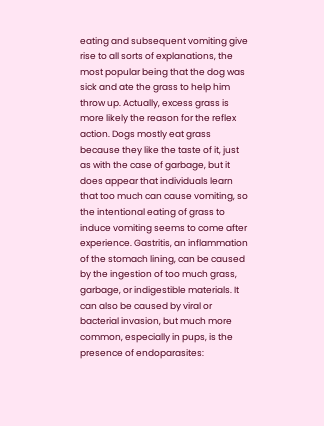eating and subsequent vomiting give rise to all sorts of explanations, the most popular being that the dog was sick and ate the grass to help him throw up. Actually, excess grass is more likely the reason for the reflex action. Dogs mostly eat grass because they like the taste of it, just as with the case of garbage, but it does appear that individuals learn that too much can cause vomiting, so the intentional eating of grass to induce vomiting seems to come after experience. Gastritis, an inflammation of the stomach lining, can be caused by the ingestion of too much grass, garbage, or indigestible materials. It can also be caused by viral or bacterial invasion, but much more common, especially in pups, is the presence of endoparasites: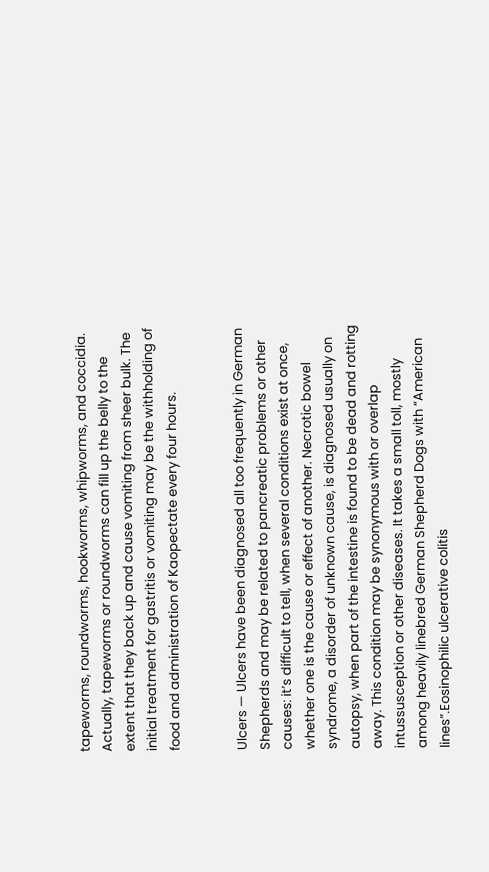tapeworms, roundworms, hookworms, whipworms, and coccidia. Actually, tapeworms or roundworms can fill up the belly to the extent that they back up and cause vomiting from sheer bulk. The initial treatment for gastritis or vomiting may be the withholding of food and administration of Kaopectate every four hours.


Ulcers — Ulcers have been diagnosed all too frequently in German Shepherds and may be related to pancreatic problems or other causes: it’s difficult to tell, when several conditions exist at once, whether one is the cause or effect of another. Necrotic bowel syndrome, a disorder of unknown cause, is diagnosed usually on autopsy, when part of the intestine is found to be dead and rotting away. This condition may be synonymous with or overlap intussusception or other diseases. It takes a small toll, mostly among heavily linebred German Shepherd Dogs with “American lines”.Eosinophilic ulcerative colitis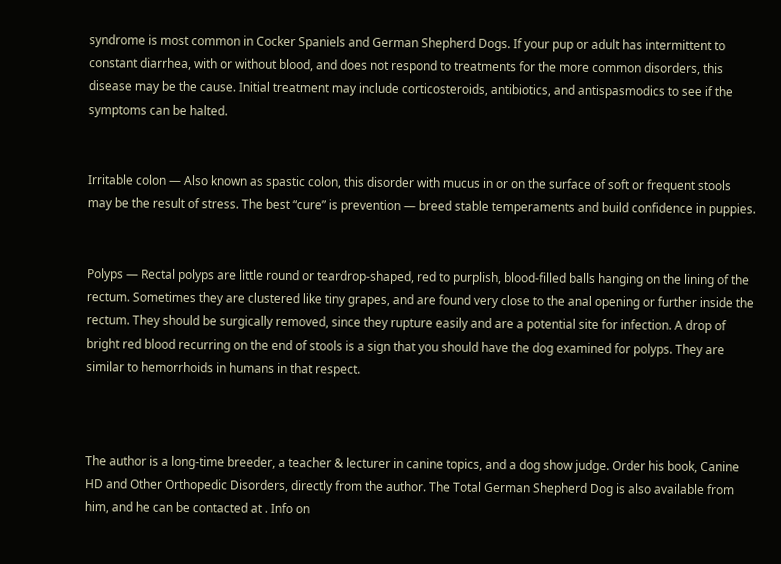syndrome is most common in Cocker Spaniels and German Shepherd Dogs. If your pup or adult has intermittent to constant diarrhea, with or without blood, and does not respond to treatments for the more common disorders, this disease may be the cause. Initial treatment may include corticosteroids, antibiotics, and antispasmodics to see if the symptoms can be halted.


Irritable colon — Also known as spastic colon, this disorder with mucus in or on the surface of soft or frequent stools may be the result of stress. The best “cure” is prevention — breed stable temperaments and build confidence in puppies.


Polyps — Rectal polyps are little round or teardrop-shaped, red to purplish, blood-filled balls hanging on the lining of the rectum. Sometimes they are clustered like tiny grapes, and are found very close to the anal opening or further inside the rectum. They should be surgically removed, since they rupture easily and are a potential site for infection. A drop of bright red blood recurring on the end of stools is a sign that you should have the dog examined for polyps. They are similar to hemorrhoids in humans in that respect.



The author is a long-time breeder, a teacher & lecturer in canine topics, and a dog show judge. Order his book, Canine HD and Other Orthopedic Disorders, directly from the author. The Total German Shepherd Dog is also available from him, and he can be contacted at . Info on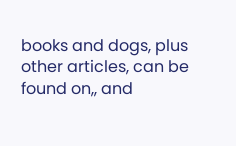books and dogs, plus other articles, can be found on,, and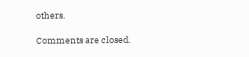others.

Comments are closed.